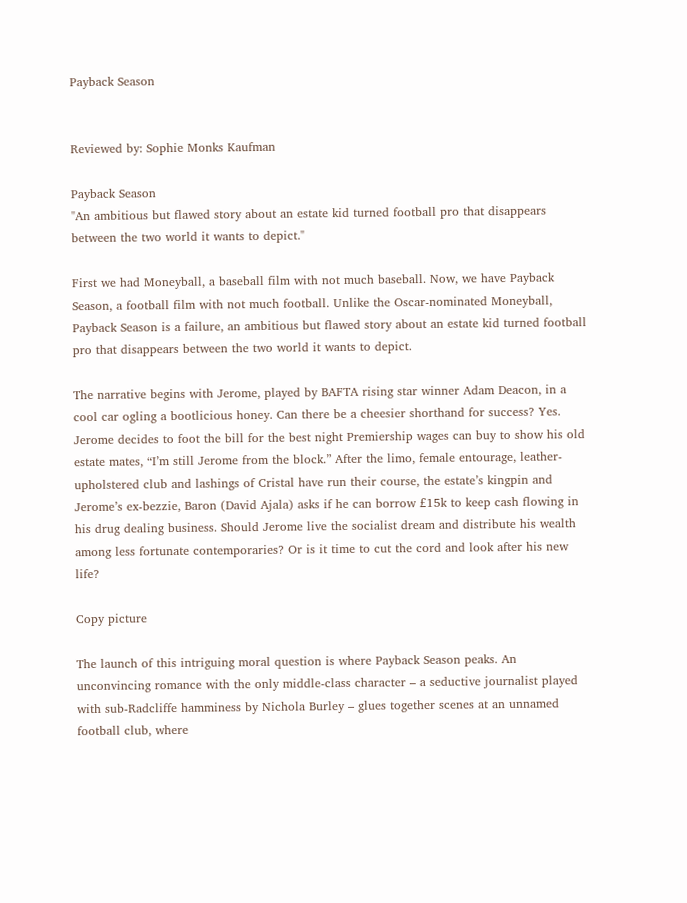Payback Season


Reviewed by: Sophie Monks Kaufman

Payback Season
"An ambitious but flawed story about an estate kid turned football pro that disappears between the two world it wants to depict."

First we had Moneyball, a baseball film with not much baseball. Now, we have Payback Season, a football film with not much football. Unlike the Oscar-nominated Moneyball, Payback Season is a failure, an ambitious but flawed story about an estate kid turned football pro that disappears between the two world it wants to depict.

The narrative begins with Jerome, played by BAFTA rising star winner Adam Deacon, in a cool car ogling a bootlicious honey. Can there be a cheesier shorthand for success? Yes. Jerome decides to foot the bill for the best night Premiership wages can buy to show his old estate mates, “I’m still Jerome from the block.” After the limo, female entourage, leather-upholstered club and lashings of Cristal have run their course, the estate’s kingpin and Jerome’s ex-bezzie, Baron (David Ajala) asks if he can borrow £15k to keep cash flowing in his drug dealing business. Should Jerome live the socialist dream and distribute his wealth among less fortunate contemporaries? Or is it time to cut the cord and look after his new life?

Copy picture

The launch of this intriguing moral question is where Payback Season peaks. An unconvincing romance with the only middle-class character – a seductive journalist played with sub-Radcliffe hamminess by Nichola Burley – glues together scenes at an unnamed football club, where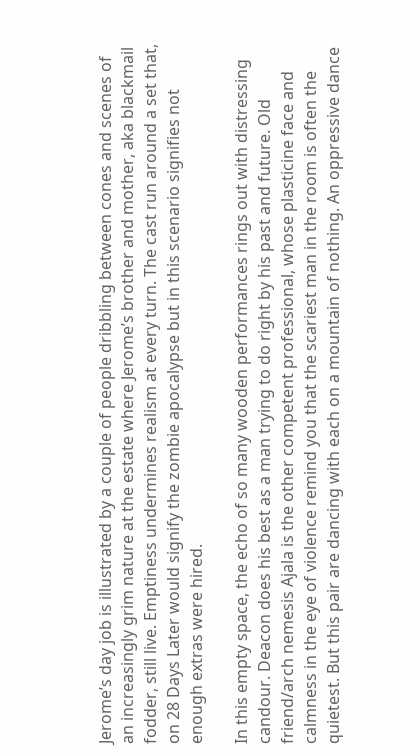Jerome’s day job is illustrated by a couple of people dribbling between cones and scenes of an increasingly grim nature at the estate where Jerome’s brother and mother, aka blackmail fodder, still live. Emptiness undermines realism at every turn. The cast run around a set that, on 28 Days Later would signify the zombie apocalypse but in this scenario signifies not enough extras were hired.

In this empty space, the echo of so many wooden performances rings out with distressing candour. Deacon does his best as a man trying to do right by his past and future. Old friend/arch nemesis Ajala is the other competent professional, whose plasticine face and calmness in the eye of violence remind you that the scariest man in the room is often the quietest. But this pair are dancing with each on a mountain of nothing. An oppressive dance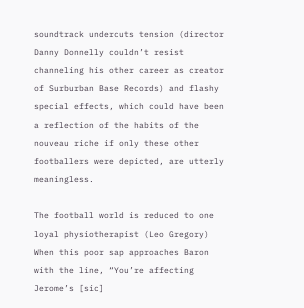soundtrack undercuts tension (director Danny Donnelly couldn’t resist channeling his other career as creator of Surburban Base Records) and flashy special effects, which could have been a reflection of the habits of the nouveau riche if only these other footballers were depicted, are utterly meaningless.

The football world is reduced to one loyal physiotherapist (Leo Gregory) When this poor sap approaches Baron with the line, “You’re affecting Jerome’s [sic]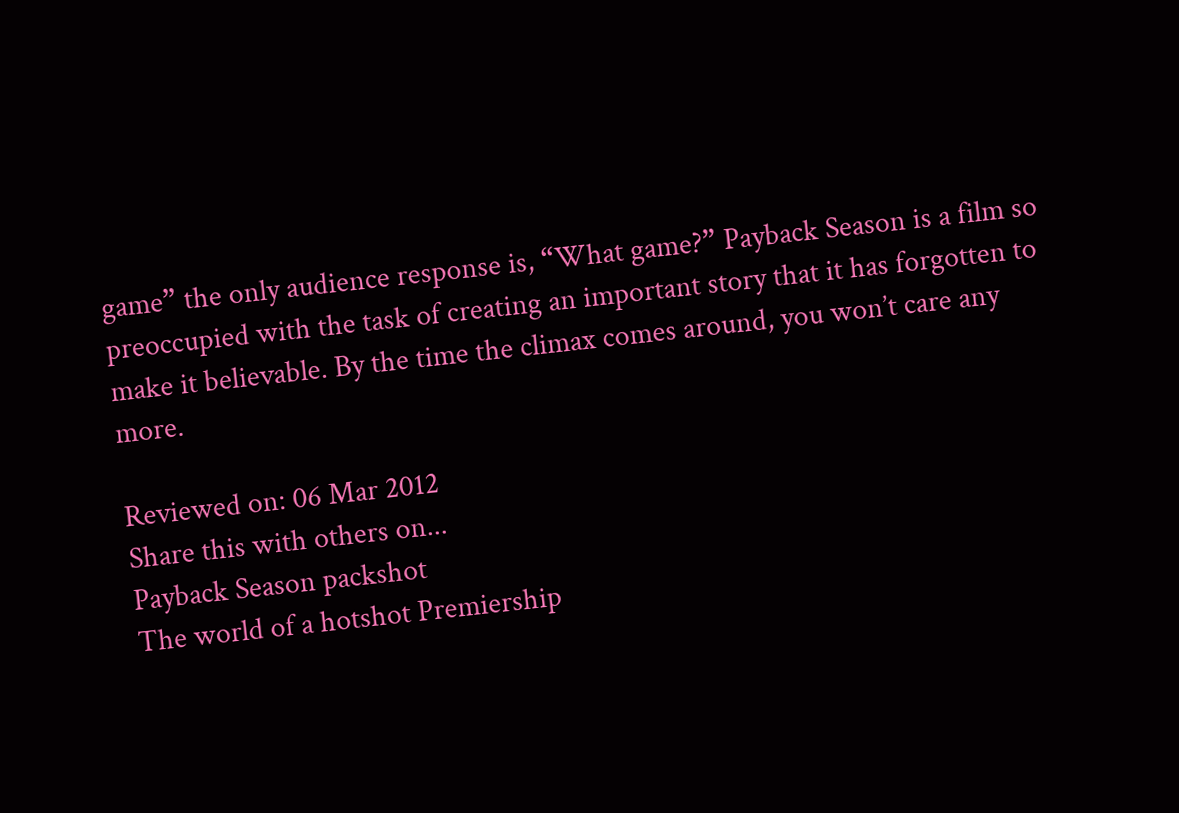game” the only audience response is, “What game?” Payback Season is a film so preoccupied with the task of creating an important story that it has forgotten to make it believable. By the time the climax comes around, you won’t care any more.

Reviewed on: 06 Mar 2012
Share this with others on...
Payback Season packshot
The world of a hotshot Premiership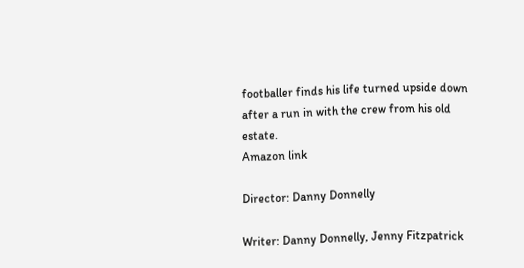footballer finds his life turned upside down after a run in with the crew from his old estate.
Amazon link

Director: Danny Donnelly

Writer: Danny Donnelly, Jenny Fitzpatrick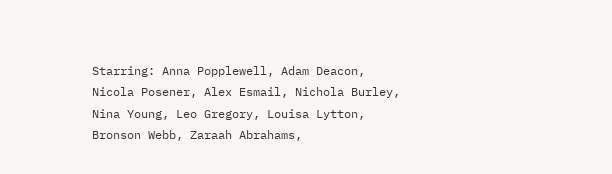Starring: Anna Popplewell, Adam Deacon, Nicola Posener, Alex Esmail, Nichola Burley, Nina Young, Leo Gregory, Louisa Lytton, Bronson Webb, Zaraah Abrahams,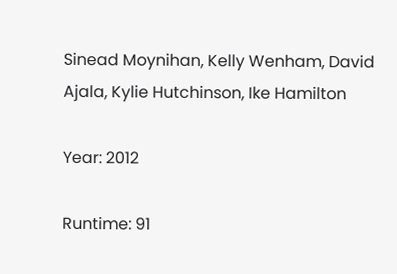Sinead Moynihan, Kelly Wenham, David Ajala, Kylie Hutchinson, Ike Hamilton

Year: 2012

Runtime: 91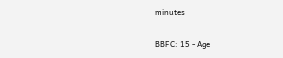minutes

BBFC: 15 - Age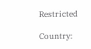Restricted

Country: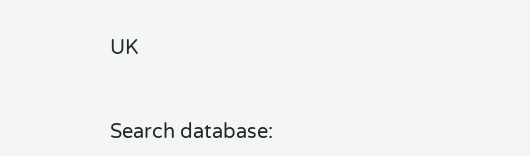UK


Search database: